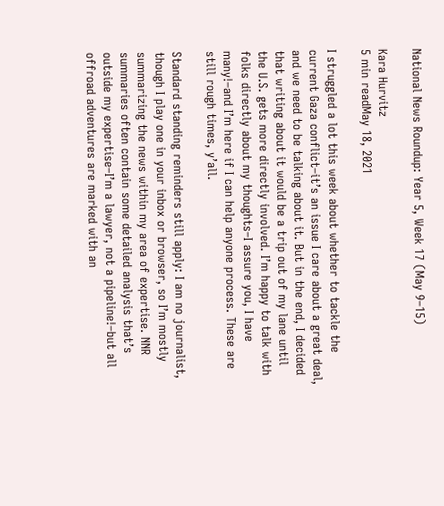National News Roundup: Year 5, Week 17 (May 9–15)

Kara Hurvitz
5 min readMay 18, 2021

I struggled a lot this week about whether to tackle the current Gaza conflict–it’s an issue I care about a great deal, and we need to be talking about it. But in the end, I decided that writing about it would be a trip out of my lane until the U.S. gets more directly involved. I’m happy to talk with folks directly about my thoughts–I assure you, I have many!–and I’m here if I can help anyone process. These are still rough times, y’all.

Standard standing reminders still apply: I am no journalist, though I play one in your inbox or browser, so I’m mostly summarizing the news within my area of expertise. NNR summaries often contain some detailed analysis that’s outside my expertise–I’m a lawyer, not a pipeline!–but all offroad adventures are marked with an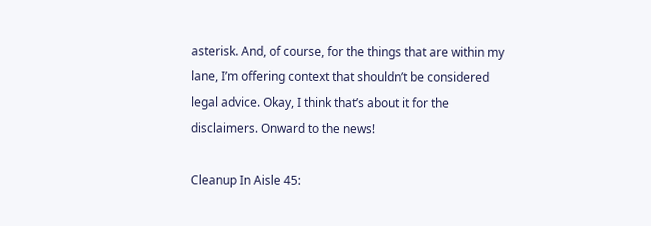asterisk. And, of course, for the things that are within my lane, I’m offering context that shouldn’t be considered legal advice. Okay, I think that’s about it for the disclaimers. Onward to the news!

Cleanup In Aisle 45: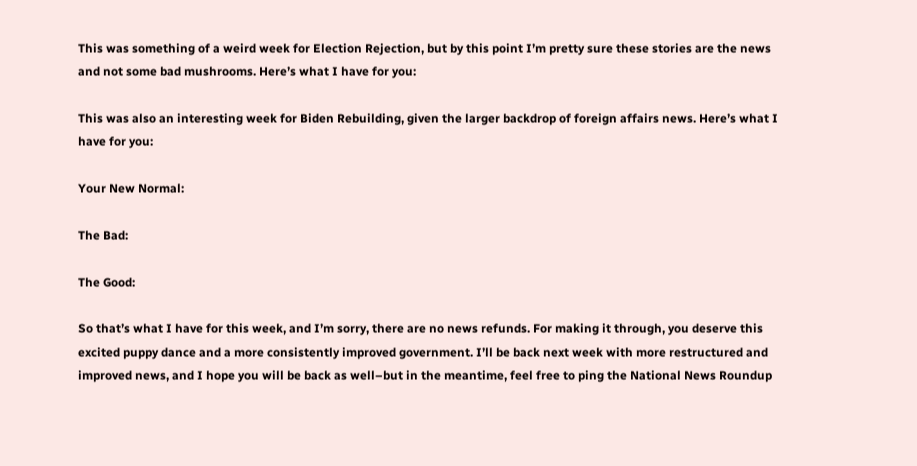This was something of a weird week for Election Rejection, but by this point I’m pretty sure these stories are the news and not some bad mushrooms. Here’s what I have for you:

This was also an interesting week for Biden Rebuilding, given the larger backdrop of foreign affairs news. Here’s what I have for you:

Your New Normal:

The Bad:

The Good:

So that’s what I have for this week, and I’m sorry, there are no news refunds. For making it through, you deserve this excited puppy dance and a more consistently improved government. I’ll be back next week with more restructured and improved news, and I hope you will be back as well–but in the meantime, feel free to ping the National News Roundup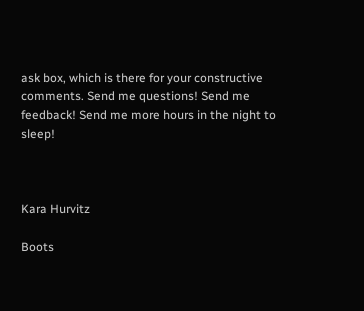ask box, which is there for your constructive comments. Send me questions! Send me feedback! Send me more hours in the night to sleep!



Kara Hurvitz

Boots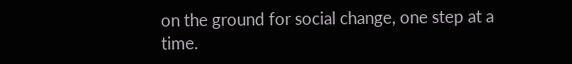on the ground for social change, one step at a time.